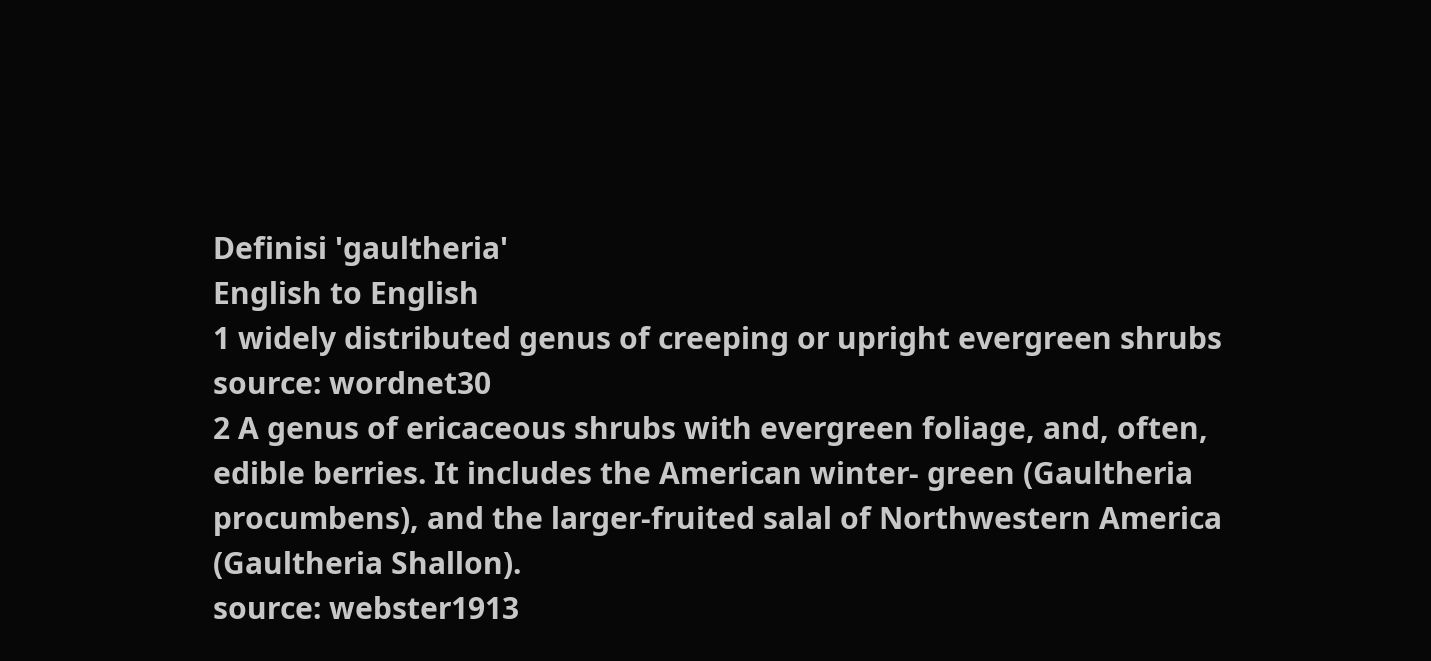Definisi 'gaultheria'
English to English
1 widely distributed genus of creeping or upright evergreen shrubs
source: wordnet30
2 A genus of ericaceous shrubs with evergreen foliage, and, often, edible berries. It includes the American winter- green (Gaultheria procumbens), and the larger-fruited salal of Northwestern America (Gaultheria Shallon).
source: webster1913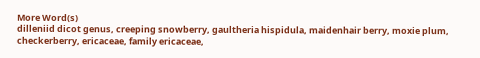More Word(s)
dilleniid dicot genus, creeping snowberry, gaultheria hispidula, maidenhair berry, moxie plum, checkerberry, ericaceae, family ericaceae,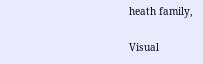heath family,

Visual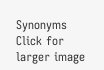Synonyms
Click for larger image